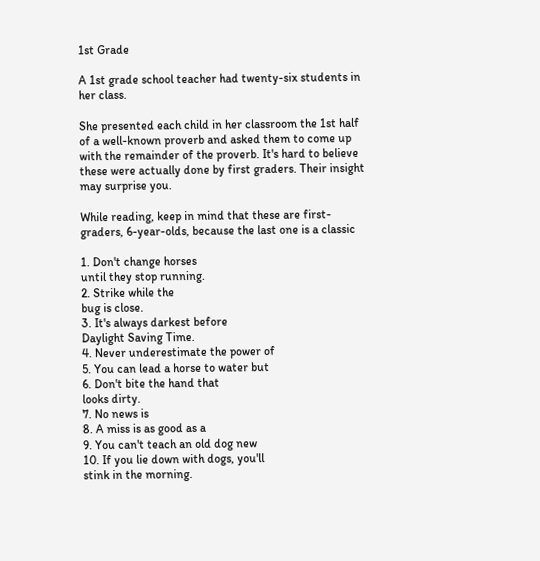1st Grade

A 1st grade school teacher had twenty-six students in her class.

She presented each child in her classroom the 1st half of a well-known proverb and asked them to come up with the remainder of the proverb. It's hard to believe these were actually done by first graders. Their insight may surprise you.

While reading, keep in mind that these are first-graders, 6-year-olds, because the last one is a classic

1. Don't change horses
until they stop running.
2. Strike while the
bug is close.
3. It's always darkest before
Daylight Saving Time.
4. Never underestimate the power of
5. You can lead a horse to water but
6. Don't bite the hand that
looks dirty.
7. No news is
8. A miss is as good as a
9. You can't teach an old dog new
10. If you lie down with dogs, you'll
stink in the morning.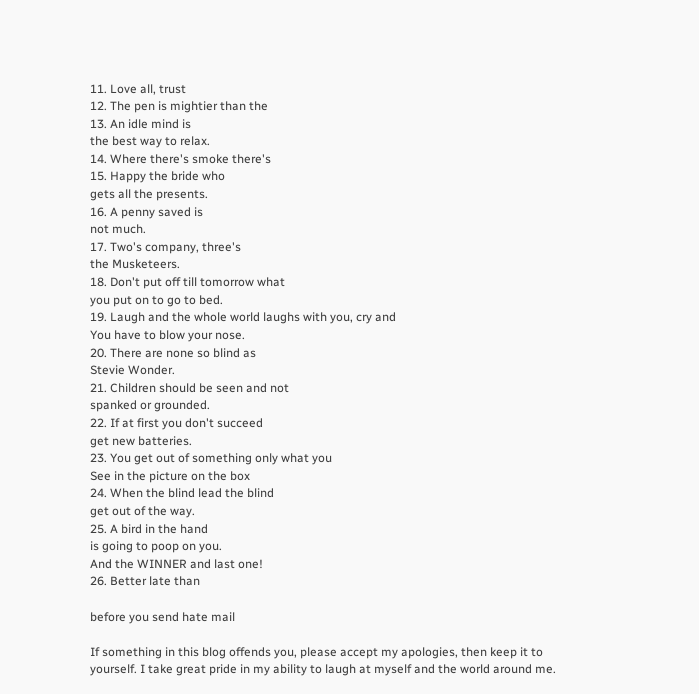11. Love all, trust
12. The pen is mightier than the
13. An idle mind is
the best way to relax.
14. Where there's smoke there's
15. Happy the bride who
gets all the presents.
16. A penny saved is
not much.
17. Two's company, three's
the Musketeers.
18. Don't put off till tomorrow what
you put on to go to bed.
19. Laugh and the whole world laughs with you, cry and
You have to blow your nose.
20. There are none so blind as
Stevie Wonder.
21. Children should be seen and not
spanked or grounded.
22. If at first you don't succeed
get new batteries.
23. You get out of something only what you
See in the picture on the box
24. When the blind lead the blind
get out of the way.
25. A bird in the hand
is going to poop on you.
And the WINNER and last one!
26. Better late than

before you send hate mail

If something in this blog offends you, please accept my apologies, then keep it to yourself. I take great pride in my ability to laugh at myself and the world around me.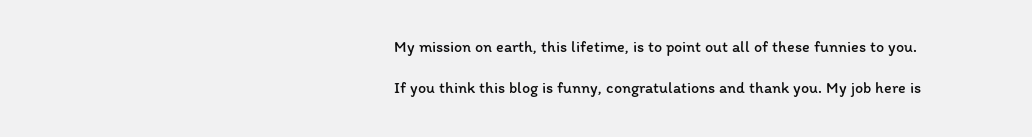My mission on earth, this lifetime, is to point out all of these funnies to you.

If you think this blog is funny, congratulations and thank you. My job here is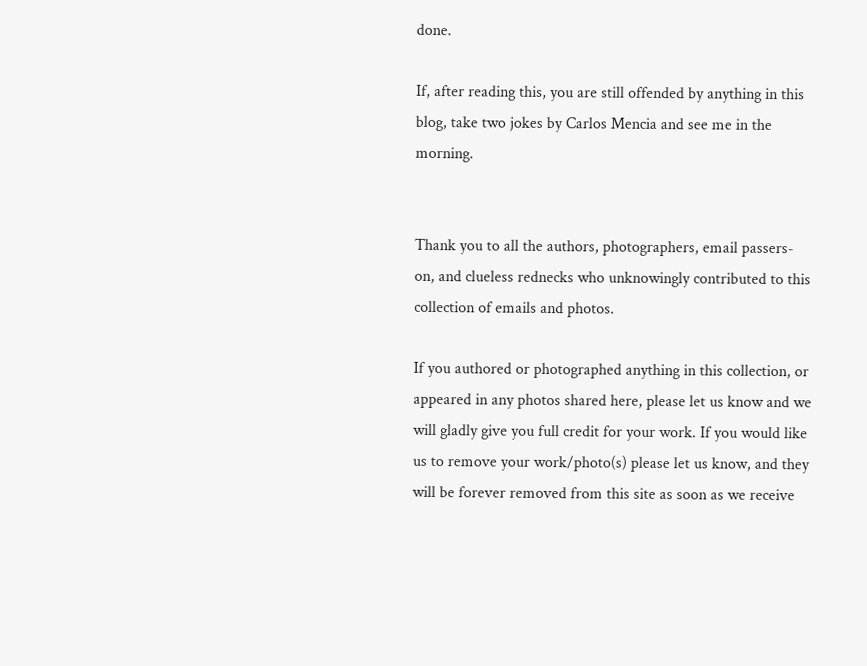done.

If, after reading this, you are still offended by anything in this blog, take two jokes by Carlos Mencia and see me in the morning.


Thank you to all the authors, photographers, email passers-on, and clueless rednecks who unknowingly contributed to this collection of emails and photos.

If you authored or photographed anything in this collection, or appeared in any photos shared here, please let us know and we will gladly give you full credit for your work. If you would like us to remove your work/photo(s) please let us know, and they will be forever removed from this site as soon as we receive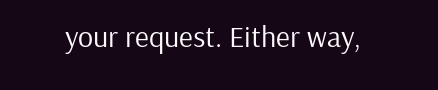your request. Either way,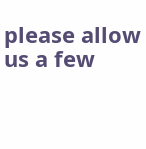please allow us a few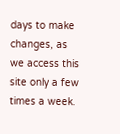days to make changes, as we access this site only a few times a week.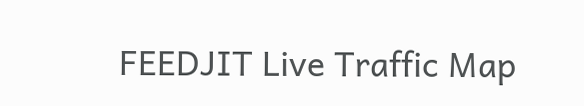FEEDJIT Live Traffic Map